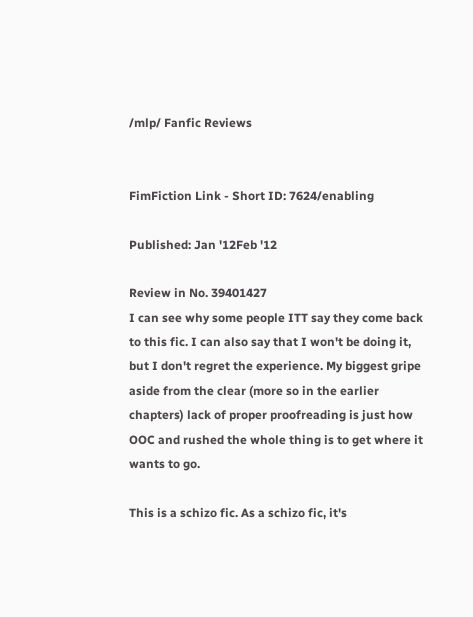/mlp/ Fanfic Reviews


FimFiction Link - Short ID: 7624/enabling

Published: Jan '12Feb '12

Review in No. 39401427
I can see why some people ITT say they come back to this fic. I can also say that I won't be doing it, but I don't regret the experience. My biggest gripe aside from the clear (more so in the earlier chapters) lack of proper proofreading is just how OOC and rushed the whole thing is to get where it wants to go.

This is a schizo fic. As a schizo fic, it's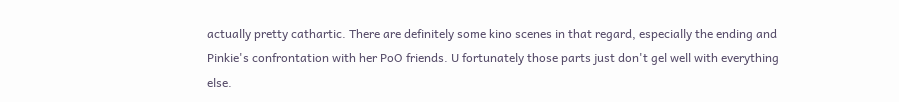actually pretty cathartic. There are definitely some kino scenes in that regard, especially the ending and Pinkie's confrontation with her PoO friends. U fortunately those parts just don't gel well with everything else.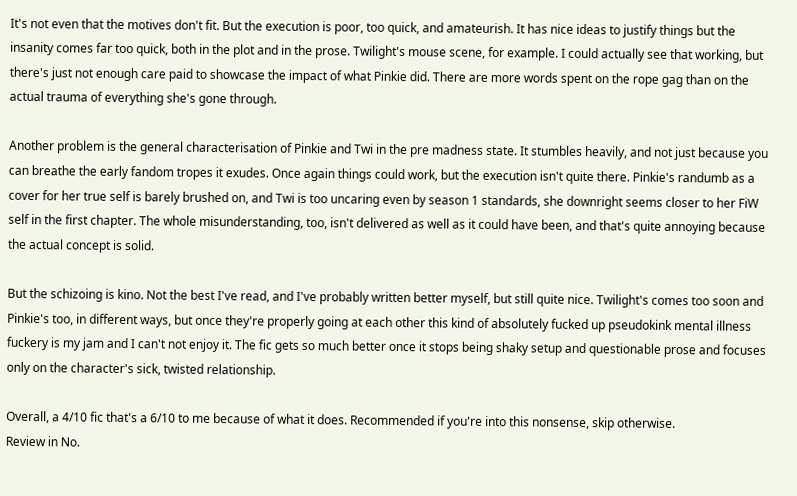It's not even that the motives don't fit. But the execution is poor, too quick, and amateurish. It has nice ideas to justify things but the insanity comes far too quick, both in the plot and in the prose. Twilight's mouse scene, for example. I could actually see that working, but there's just not enough care paid to showcase the impact of what Pinkie did. There are more words spent on the rope gag than on the actual trauma of everything she's gone through.

Another problem is the general characterisation of Pinkie and Twi in the pre madness state. It stumbles heavily, and not just because you can breathe the early fandom tropes it exudes. Once again things could work, but the execution isn't quite there. Pinkie's randumb as a cover for her true self is barely brushed on, and Twi is too uncaring even by season 1 standards, she downright seems closer to her FiW self in the first chapter. The whole misunderstanding, too, isn't delivered as well as it could have been, and that's quite annoying because the actual concept is solid.

But the schizoing is kino. Not the best I've read, and I've probably written better myself, but still quite nice. Twilight's comes too soon and Pinkie's too, in different ways, but once they're properly going at each other this kind of absolutely fucked up pseudokink mental illness fuckery is my jam and I can't not enjoy it. The fic gets so much better once it stops being shaky setup and questionable prose and focuses only on the character's sick, twisted relationship.

Overall, a 4/10 fic that's a 6/10 to me because of what it does. Recommended if you're into this nonsense, skip otherwise.
Review in No.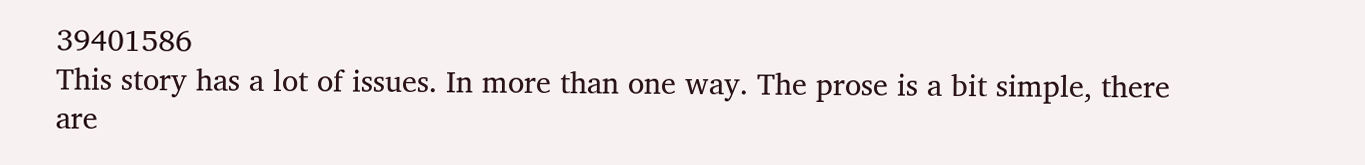39401586
This story has a lot of issues. In more than one way. The prose is a bit simple, there are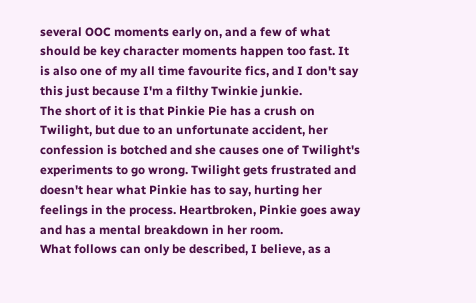several OOC moments early on, and a few of what should be key character moments happen too fast. It is also one of my all time favourite fics, and I don't say this just because I'm a filthy Twinkie junkie.
The short of it is that Pinkie Pie has a crush on Twilight, but due to an unfortunate accident, her confession is botched and she causes one of Twilight's experiments to go wrong. Twilight gets frustrated and doesn't hear what Pinkie has to say, hurting her feelings in the process. Heartbroken, Pinkie goes away and has a mental breakdown in her room.
What follows can only be described, I believe, as a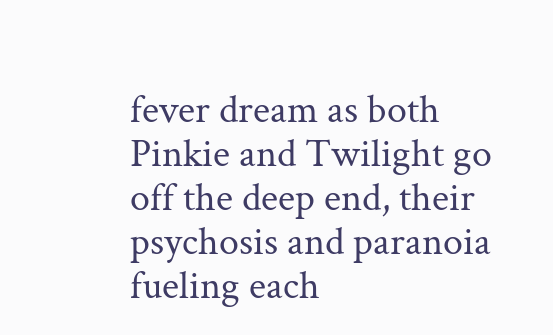fever dream as both Pinkie and Twilight go off the deep end, their psychosis and paranoia fueling each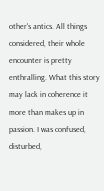other's antics. All things considered, their whole encounter is pretty enthralling. What this story may lack in coherence it more than makes up in passion. I was confused, disturbed,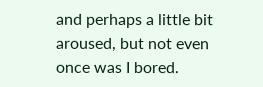and perhaps a little bit aroused, but not even once was I bored.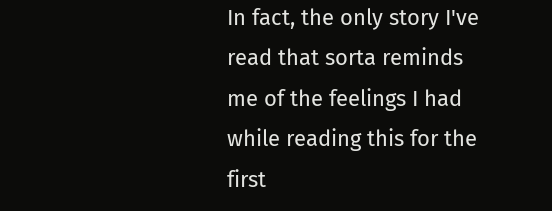In fact, the only story I've read that sorta reminds me of the feelings I had while reading this for the first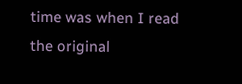time was when I read the original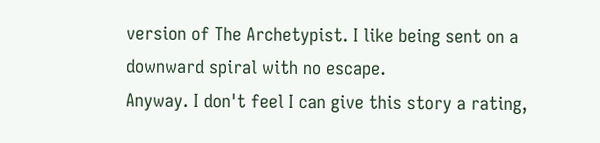version of The Archetypist. I like being sent on a downward spiral with no escape.
Anyway. I don't feel I can give this story a rating,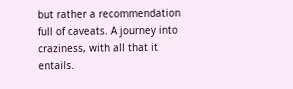but rather a recommendation full of caveats. A journey into craziness, with all that it entails.